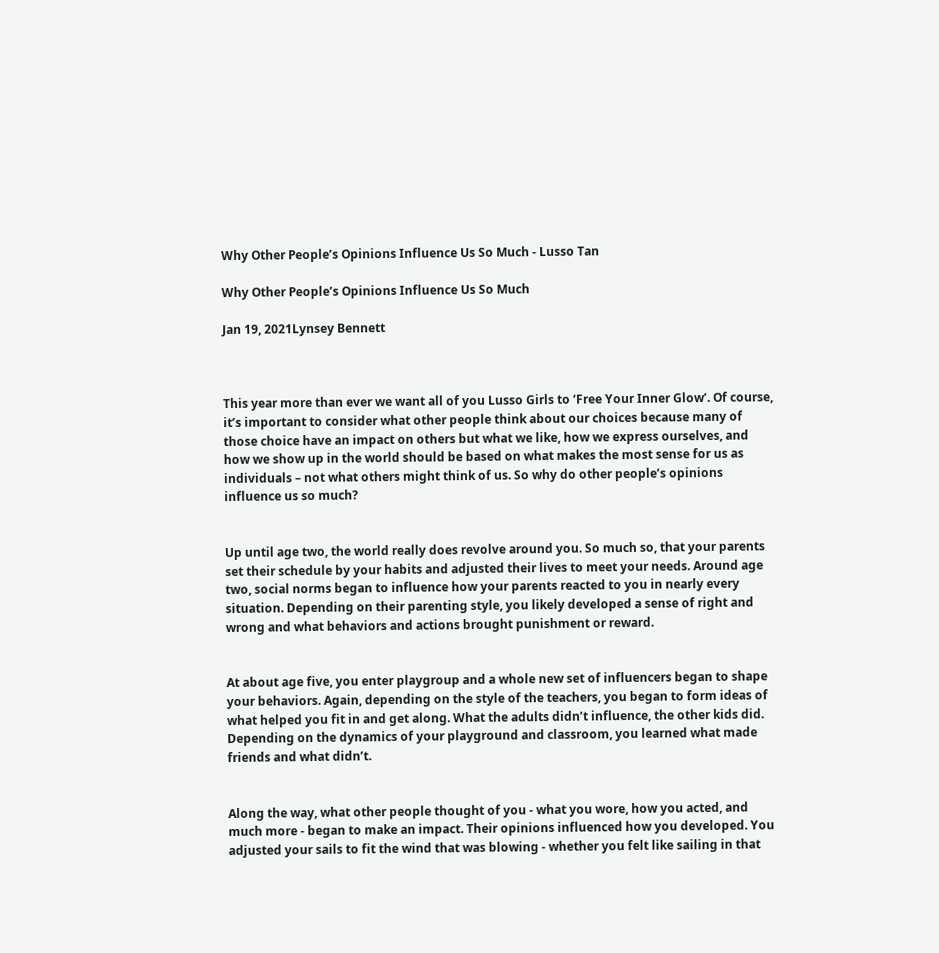Why Other People’s Opinions Influence Us So Much - Lusso Tan

Why Other People’s Opinions Influence Us So Much

Jan 19, 2021Lynsey Bennett



This year more than ever we want all of you Lusso Girls to ‘Free Your Inner Glow’. Of course, it’s important to consider what other people think about our choices because many of those choice have an impact on others but what we like, how we express ourselves, and how we show up in the world should be based on what makes the most sense for us as individuals – not what others might think of us. So why do other people’s opinions influence us so much?


Up until age two, the world really does revolve around you. So much so, that your parents set their schedule by your habits and adjusted their lives to meet your needs. Around age two, social norms began to influence how your parents reacted to you in nearly every situation. Depending on their parenting style, you likely developed a sense of right and wrong and what behaviors and actions brought punishment or reward.


At about age five, you enter playgroup and a whole new set of influencers began to shape your behaviors. Again, depending on the style of the teachers, you began to form ideas of what helped you fit in and get along. What the adults didn’t influence, the other kids did. Depending on the dynamics of your playground and classroom, you learned what made friends and what didn’t.


Along the way, what other people thought of you - what you wore, how you acted, and much more - began to make an impact. Their opinions influenced how you developed. You adjusted your sails to fit the wind that was blowing - whether you felt like sailing in that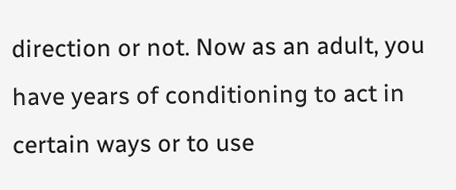direction or not. Now as an adult, you have years of conditioning to act in certain ways or to use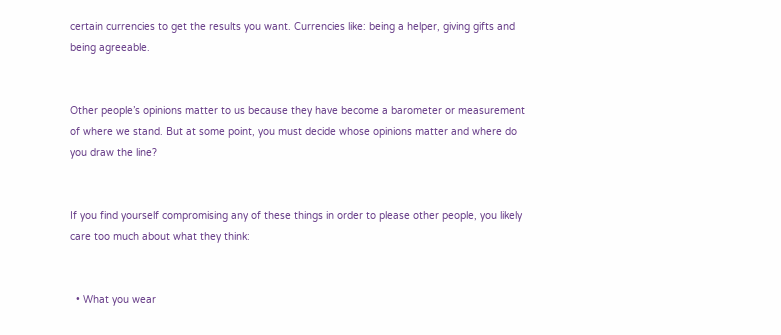certain currencies to get the results you want. Currencies like: being a helper, giving gifts and being agreeable.


Other people’s opinions matter to us because they have become a barometer or measurement of where we stand. But at some point, you must decide whose opinions matter and where do you draw the line?


If you find yourself compromising any of these things in order to please other people, you likely care too much about what they think:


  • What you wear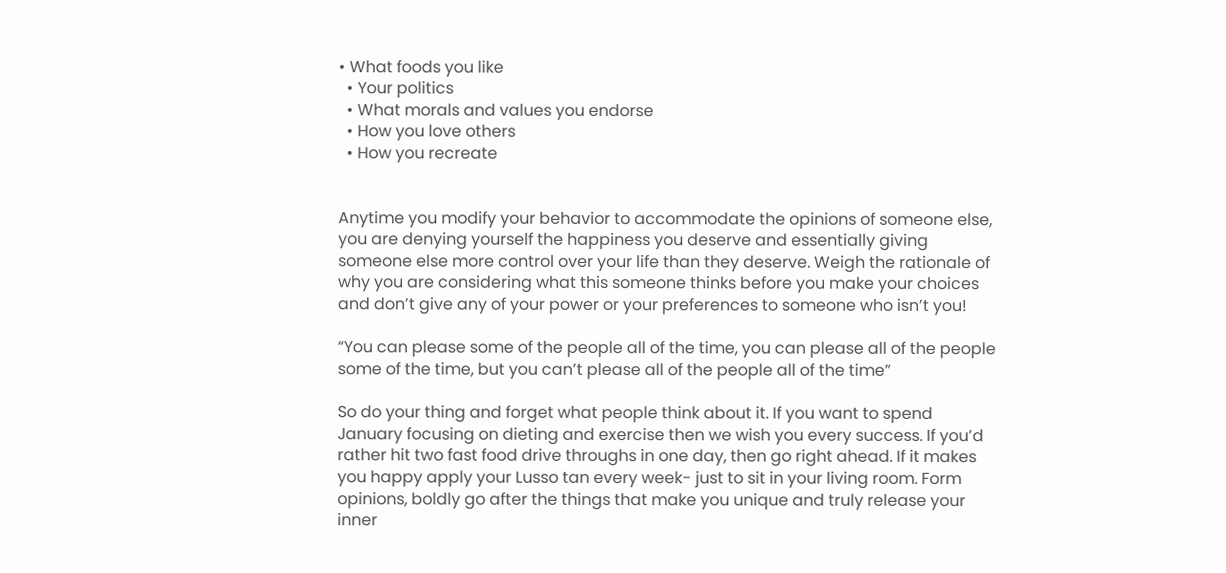• What foods you like
  • Your politics
  • What morals and values you endorse
  • How you love others
  • How you recreate


Anytime you modify your behavior to accommodate the opinions of someone else, you are denying yourself the happiness you deserve and essentially giving someone else more control over your life than they deserve. Weigh the rationale of why you are considering what this someone thinks before you make your choices and don’t give any of your power or your preferences to someone who isn’t you!

“You can please some of the people all of the time, you can please all of the people some of the time, but you can’t please all of the people all of the time”

So do your thing and forget what people think about it. If you want to spend January focusing on dieting and exercise then we wish you every success. If you’d rather hit two fast food drive throughs in one day, then go right ahead. If it makes you happy apply your Lusso tan every week- just to sit in your living room. Form opinions, boldly go after the things that make you unique and truly release your inner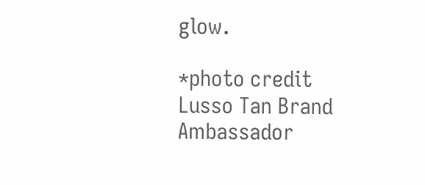glow.

*photo credit Lusso Tan Brand Ambassador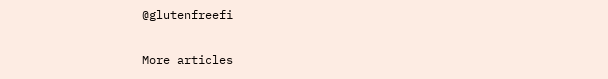@glutenfreefi

More articles